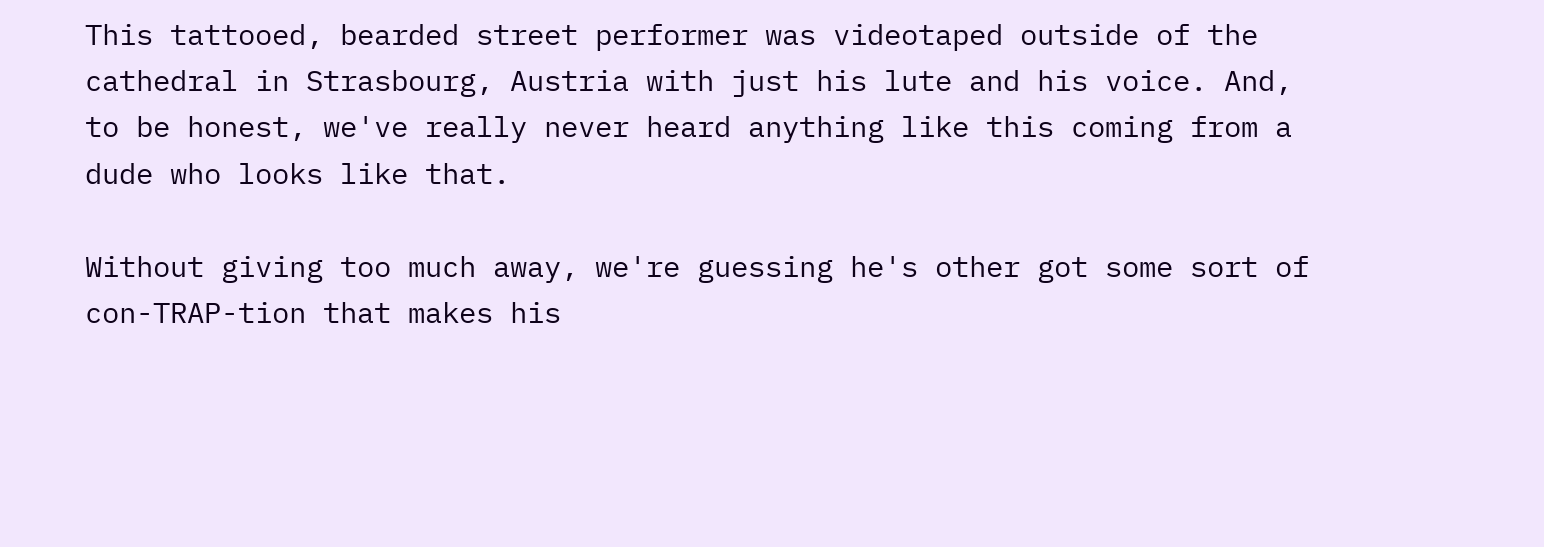This tattooed, bearded street performer was videotaped outside of the cathedral in Strasbourg, Austria with just his lute and his voice. And, to be honest, we've really never heard anything like this coming from a dude who looks like that.

Without giving too much away, we're guessing he's other got some sort of con-TRAP-tion that makes his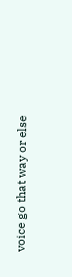voice go that way or else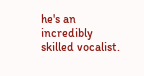he's an incredibly skilled vocalist.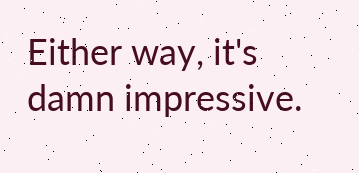Either way, it's damn impressive.